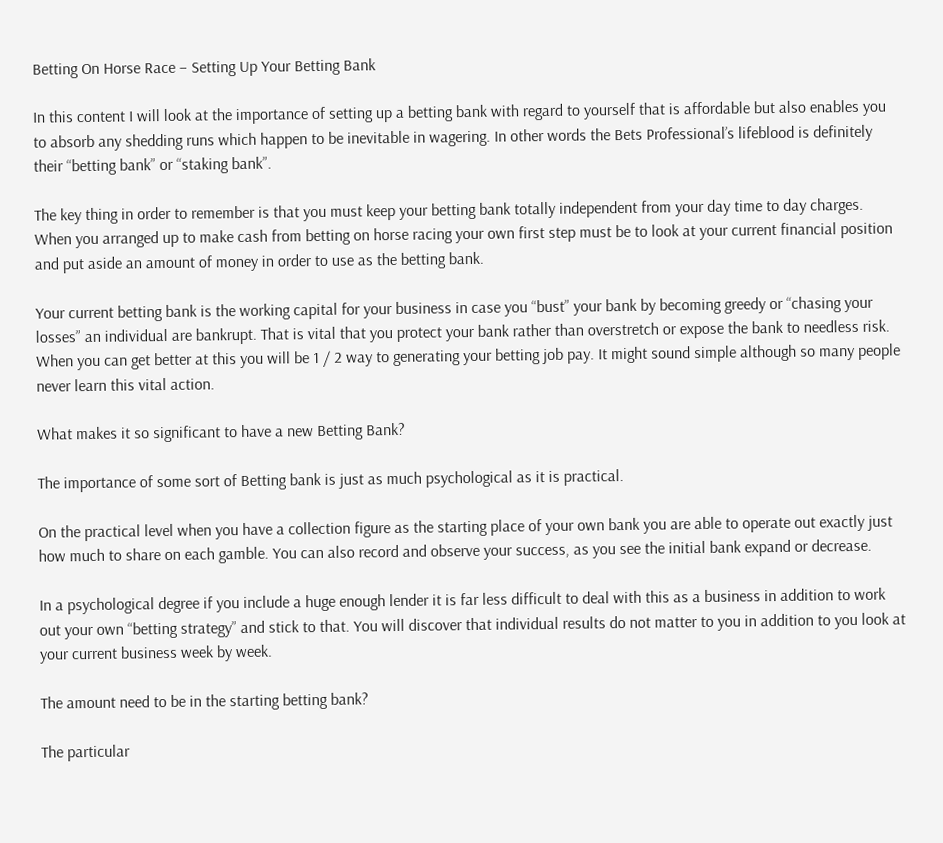Betting On Horse Race – Setting Up Your Betting Bank

In this content I will look at the importance of setting up a betting bank with regard to yourself that is affordable but also enables you to absorb any shedding runs which happen to be inevitable in wagering. In other words the Bets Professional’s lifeblood is definitely their “betting bank” or “staking bank”.

The key thing in order to remember is that you must keep your betting bank totally independent from your day time to day charges. When you arranged up to make cash from betting on horse racing your own first step must be to look at your current financial position and put aside an amount of money in order to use as the betting bank.

Your current betting bank is the working capital for your business in case you “bust” your bank by becoming greedy or “chasing your losses” an individual are bankrupt. That is vital that you protect your bank rather than overstretch or expose the bank to needless risk. When you can get better at this you will be 1 / 2 way to generating your betting job pay. It might sound simple although so many people never learn this vital action.

What makes it so significant to have a new Betting Bank?

The importance of some sort of Betting bank is just as much psychological as it is practical.

On the practical level when you have a collection figure as the starting place of your own bank you are able to operate out exactly just how much to share on each gamble. You can also record and observe your success, as you see the initial bank expand or decrease.

In a psychological degree if you include a huge enough lender it is far less difficult to deal with this as a business in addition to work out your own “betting strategy” and stick to that. You will discover that individual results do not matter to you in addition to you look at your current business week by week.

The amount need to be in the starting betting bank?

The particular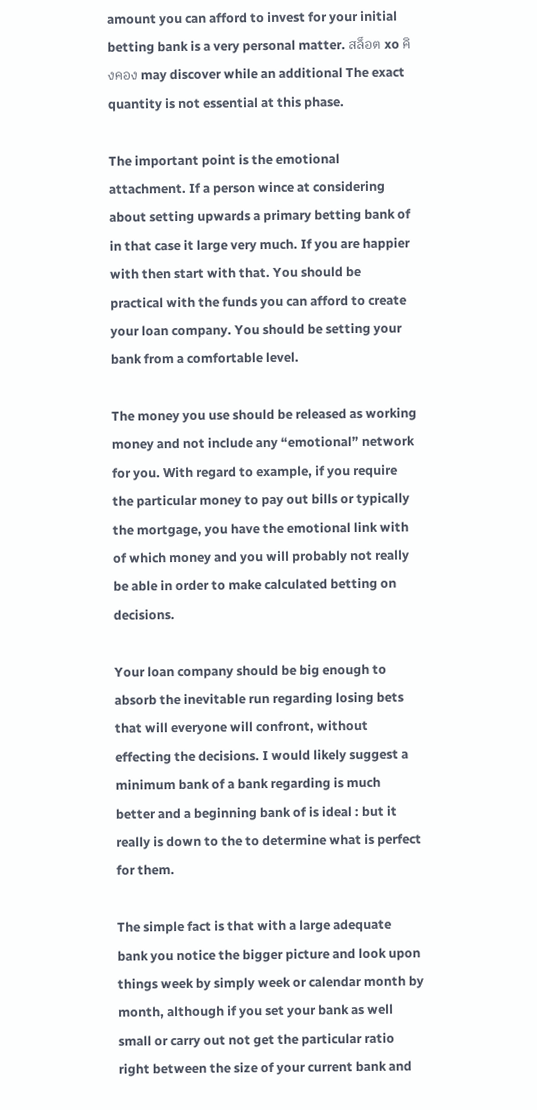amount you can afford to invest for your initial betting bank is a very personal matter. สล็อต xo คิงคอง may discover while an additional The exact quantity is not essential at this phase.

The important point is the emotional attachment. If a person wince at considering about setting upwards a primary betting bank of in that case it large very much. If you are happier with then start with that. You should be practical with the funds you can afford to create your loan company. You should be setting your bank from a comfortable level.

The money you use should be released as working money and not include any “emotional” network for you. With regard to example, if you require the particular money to pay out bills or typically the mortgage, you have the emotional link with of which money and you will probably not really be able in order to make calculated betting on decisions.

Your loan company should be big enough to absorb the inevitable run regarding losing bets that will everyone will confront, without effecting the decisions. I would likely suggest a minimum bank of a bank regarding is much better and a beginning bank of is ideal : but it really is down to the to determine what is perfect for them.

The simple fact is that with a large adequate bank you notice the bigger picture and look upon things week by simply week or calendar month by month, although if you set your bank as well small or carry out not get the particular ratio right between the size of your current bank and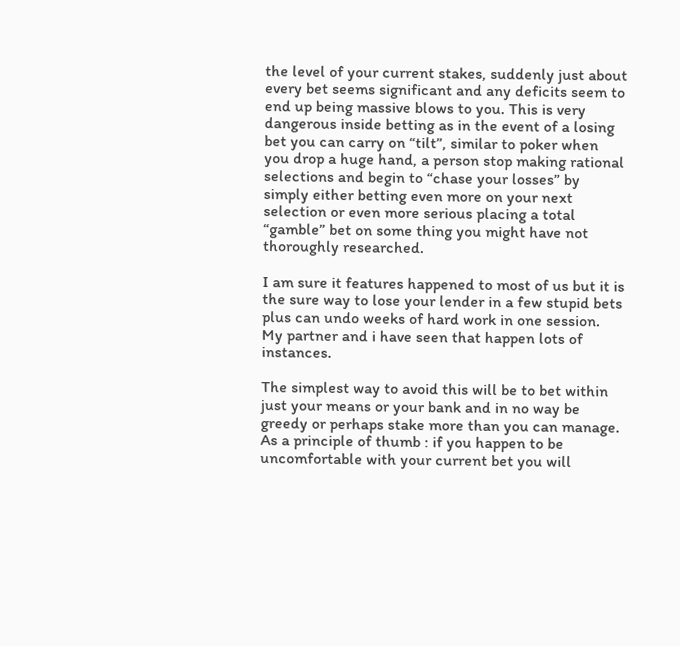the level of your current stakes, suddenly just about every bet seems significant and any deficits seem to end up being massive blows to you. This is very dangerous inside betting as in the event of a losing bet you can carry on “tilt”, similar to poker when you drop a huge hand, a person stop making rational selections and begin to “chase your losses” by simply either betting even more on your next selection or even more serious placing a total “gamble” bet on some thing you might have not thoroughly researched.

I am sure it features happened to most of us but it is the sure way to lose your lender in a few stupid bets plus can undo weeks of hard work in one session. My partner and i have seen that happen lots of instances.

The simplest way to avoid this will be to bet within just your means or your bank and in no way be greedy or perhaps stake more than you can manage. As a principle of thumb : if you happen to be uncomfortable with your current bet you will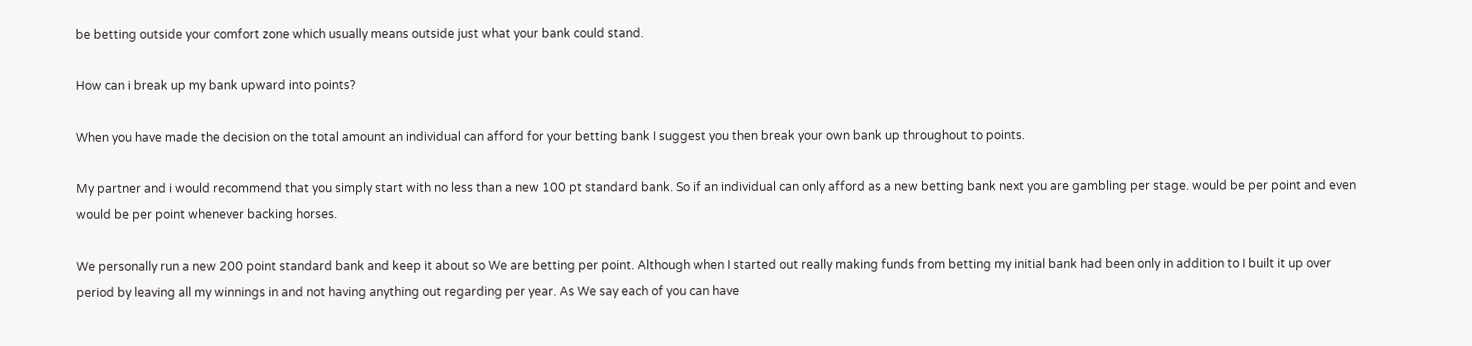be betting outside your comfort zone which usually means outside just what your bank could stand.

How can i break up my bank upward into points?

When you have made the decision on the total amount an individual can afford for your betting bank I suggest you then break your own bank up throughout to points.

My partner and i would recommend that you simply start with no less than a new 100 pt standard bank. So if an individual can only afford as a new betting bank next you are gambling per stage. would be per point and even would be per point whenever backing horses.

We personally run a new 200 point standard bank and keep it about so We are betting per point. Although when I started out really making funds from betting my initial bank had been only in addition to I built it up over period by leaving all my winnings in and not having anything out regarding per year. As We say each of you can have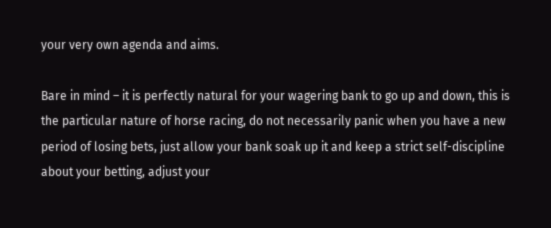your very own agenda and aims.

Bare in mind – it is perfectly natural for your wagering bank to go up and down, this is the particular nature of horse racing, do not necessarily panic when you have a new period of losing bets, just allow your bank soak up it and keep a strict self-discipline about your betting, adjust your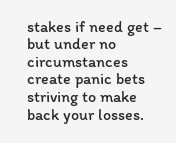stakes if need get – but under no circumstances create panic bets striving to make back your losses.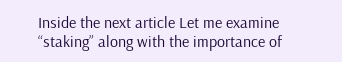Inside the next article Let me examine “staking” along with the importance of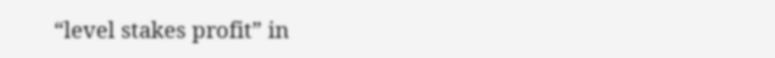“level stakes profit” in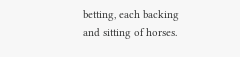betting, each backing and sitting of horses.